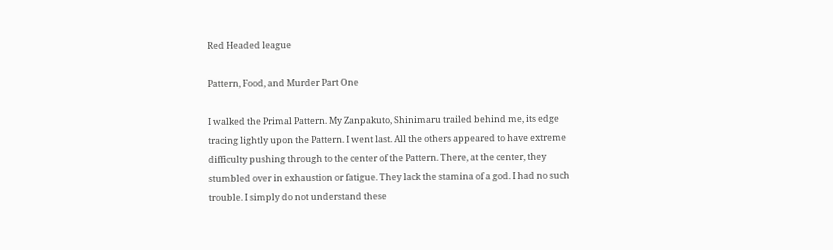Red Headed league

Pattern, Food, and Murder Part One

I walked the Primal Pattern. My Zanpakuto, Shinimaru trailed behind me, its edge tracing lightly upon the Pattern. I went last. All the others appeared to have extreme difficulty pushing through to the center of the Pattern. There, at the center, they stumbled over in exhaustion or fatigue. They lack the stamina of a god. I had no such trouble. I simply do not understand these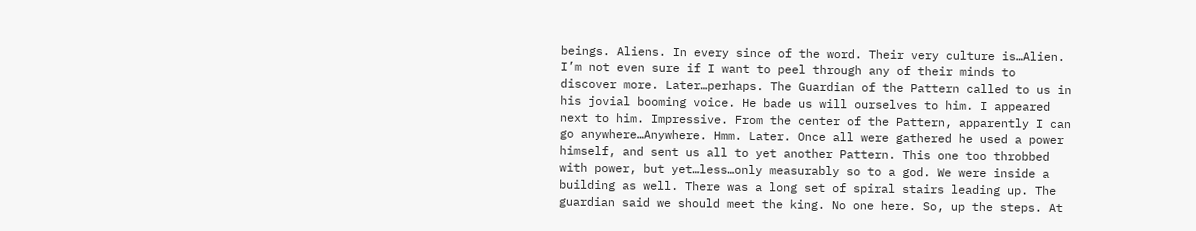beings. Aliens. In every since of the word. Their very culture is…Alien. I’m not even sure if I want to peel through any of their minds to discover more. Later…perhaps. The Guardian of the Pattern called to us in his jovial booming voice. He bade us will ourselves to him. I appeared next to him. Impressive. From the center of the Pattern, apparently I can go anywhere…Anywhere. Hmm. Later. Once all were gathered he used a power himself, and sent us all to yet another Pattern. This one too throbbed with power, but yet…less…only measurably so to a god. We were inside a building as well. There was a long set of spiral stairs leading up. The guardian said we should meet the king. No one here. So, up the steps. At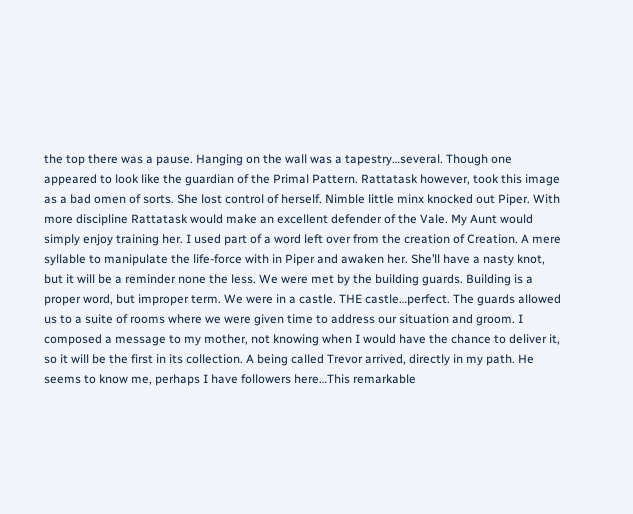the top there was a pause. Hanging on the wall was a tapestry…several. Though one appeared to look like the guardian of the Primal Pattern. Rattatask however, took this image as a bad omen of sorts. She lost control of herself. Nimble little minx knocked out Piper. With more discipline Rattatask would make an excellent defender of the Vale. My Aunt would simply enjoy training her. I used part of a word left over from the creation of Creation. A mere syllable to manipulate the life-force with in Piper and awaken her. She’ll have a nasty knot, but it will be a reminder none the less. We were met by the building guards. Building is a proper word, but improper term. We were in a castle. THE castle…perfect. The guards allowed us to a suite of rooms where we were given time to address our situation and groom. I composed a message to my mother, not knowing when I would have the chance to deliver it, so it will be the first in its collection. A being called Trevor arrived, directly in my path. He seems to know me, perhaps I have followers here…This remarkable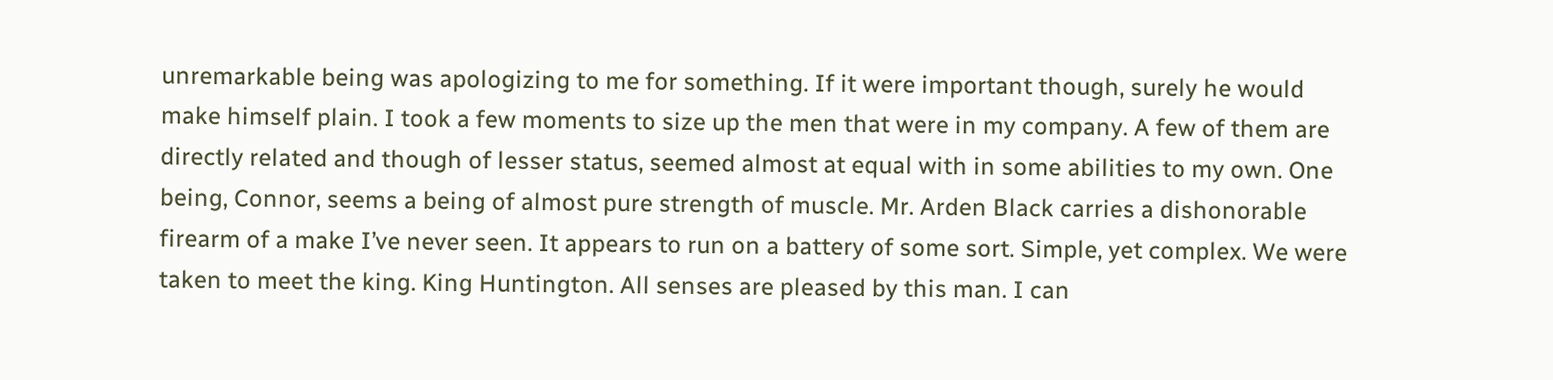unremarkable being was apologizing to me for something. If it were important though, surely he would make himself plain. I took a few moments to size up the men that were in my company. A few of them are directly related and though of lesser status, seemed almost at equal with in some abilities to my own. One being, Connor, seems a being of almost pure strength of muscle. Mr. Arden Black carries a dishonorable firearm of a make I’ve never seen. It appears to run on a battery of some sort. Simple, yet complex. We were taken to meet the king. King Huntington. All senses are pleased by this man. I can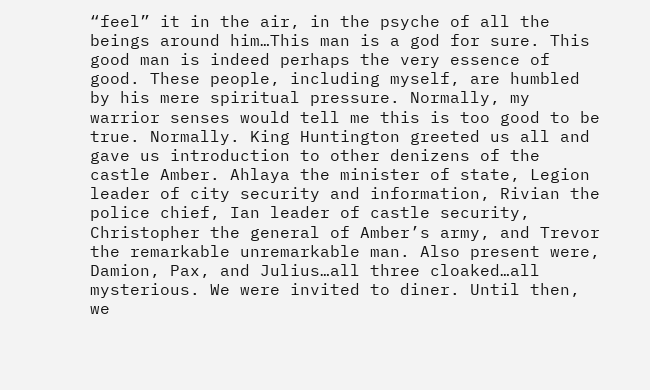“feel” it in the air, in the psyche of all the beings around him…This man is a god for sure. This good man is indeed perhaps the very essence of good. These people, including myself, are humbled by his mere spiritual pressure. Normally, my warrior senses would tell me this is too good to be true. Normally. King Huntington greeted us all and gave us introduction to other denizens of the castle Amber. Ahlaya the minister of state, Legion leader of city security and information, Rivian the police chief, Ian leader of castle security, Christopher the general of Amber’s army, and Trevor the remarkable unremarkable man. Also present were, Damion, Pax, and Julius…all three cloaked…all mysterious. We were invited to diner. Until then, we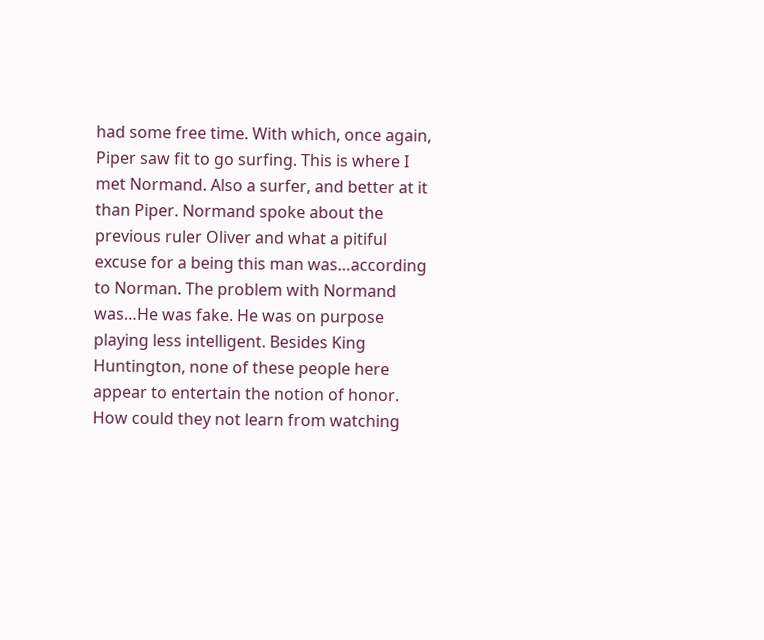had some free time. With which, once again, Piper saw fit to go surfing. This is where I met Normand. Also a surfer, and better at it than Piper. Normand spoke about the previous ruler Oliver and what a pitiful excuse for a being this man was…according to Norman. The problem with Normand was…He was fake. He was on purpose playing less intelligent. Besides King Huntington, none of these people here appear to entertain the notion of honor. How could they not learn from watching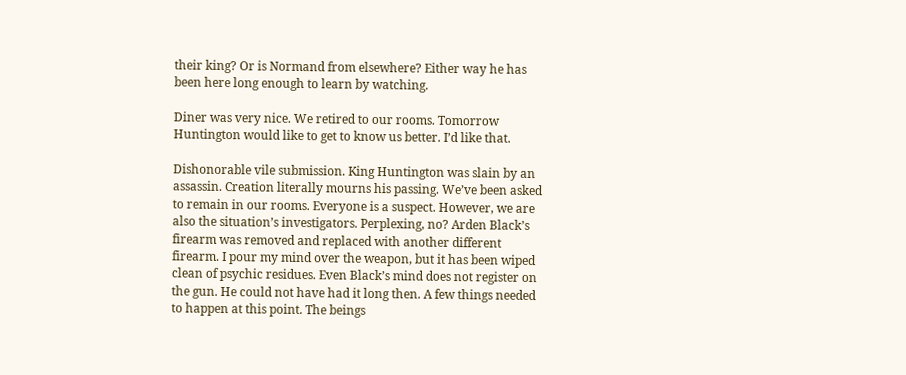their king? Or is Normand from elsewhere? Either way he has been here long enough to learn by watching.

Diner was very nice. We retired to our rooms. Tomorrow Huntington would like to get to know us better. I’d like that.

Dishonorable vile submission. King Huntington was slain by an assassin. Creation literally mourns his passing. We’ve been asked to remain in our rooms. Everyone is a suspect. However, we are also the situation’s investigators. Perplexing, no? Arden Black’s firearm was removed and replaced with another different firearm. I pour my mind over the weapon, but it has been wiped clean of psychic residues. Even Black’s mind does not register on the gun. He could not have had it long then. A few things needed to happen at this point. The beings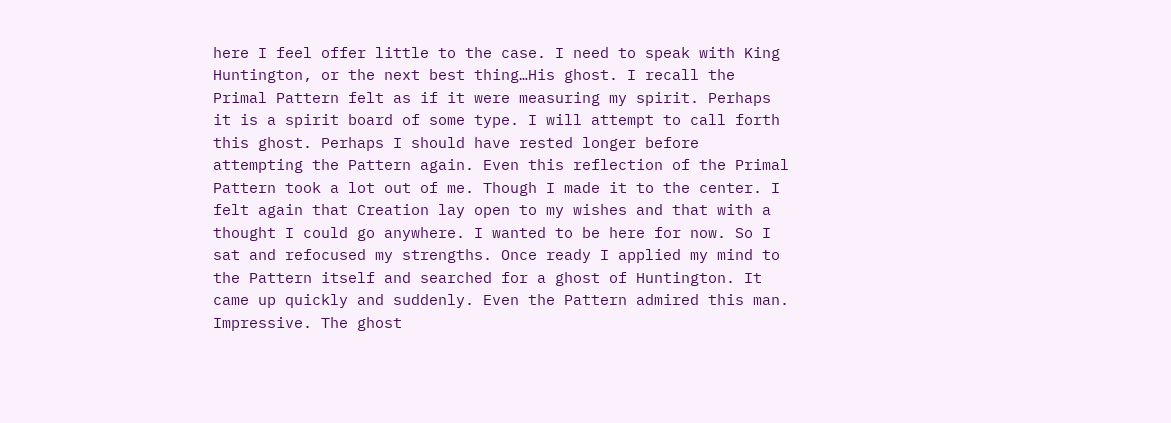here I feel offer little to the case. I need to speak with King Huntington, or the next best thing…His ghost. I recall the Primal Pattern felt as if it were measuring my spirit. Perhaps it is a spirit board of some type. I will attempt to call forth this ghost. Perhaps I should have rested longer before attempting the Pattern again. Even this reflection of the Primal Pattern took a lot out of me. Though I made it to the center. I felt again that Creation lay open to my wishes and that with a thought I could go anywhere. I wanted to be here for now. So I sat and refocused my strengths. Once ready I applied my mind to the Pattern itself and searched for a ghost of Huntington. It came up quickly and suddenly. Even the Pattern admired this man. Impressive. The ghost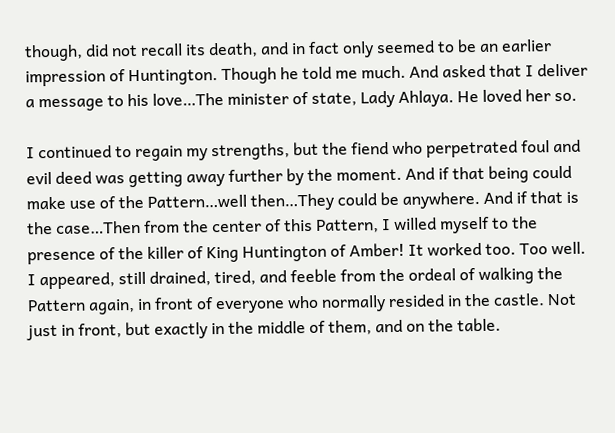though, did not recall its death, and in fact only seemed to be an earlier impression of Huntington. Though he told me much. And asked that I deliver a message to his love…The minister of state, Lady Ahlaya. He loved her so.

I continued to regain my strengths, but the fiend who perpetrated foul and evil deed was getting away further by the moment. And if that being could make use of the Pattern…well then…They could be anywhere. And if that is the case…Then from the center of this Pattern, I willed myself to the presence of the killer of King Huntington of Amber! It worked too. Too well. I appeared, still drained, tired, and feeble from the ordeal of walking the Pattern again, in front of everyone who normally resided in the castle. Not just in front, but exactly in the middle of them, and on the table.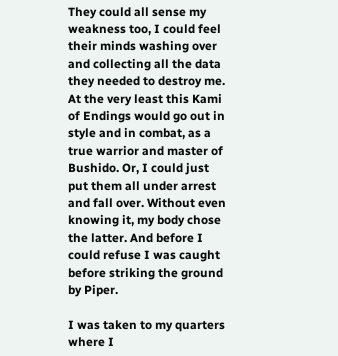They could all sense my weakness too, I could feel their minds washing over and collecting all the data they needed to destroy me. At the very least this Kami of Endings would go out in style and in combat, as a true warrior and master of Bushido. Or, I could just put them all under arrest and fall over. Without even knowing it, my body chose the latter. And before I could refuse I was caught before striking the ground by Piper.

I was taken to my quarters where I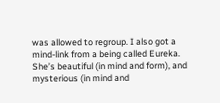was allowed to regroup. I also got a mind-link from a being called Eureka. She’s beautiful (in mind and form), and mysterious (in mind and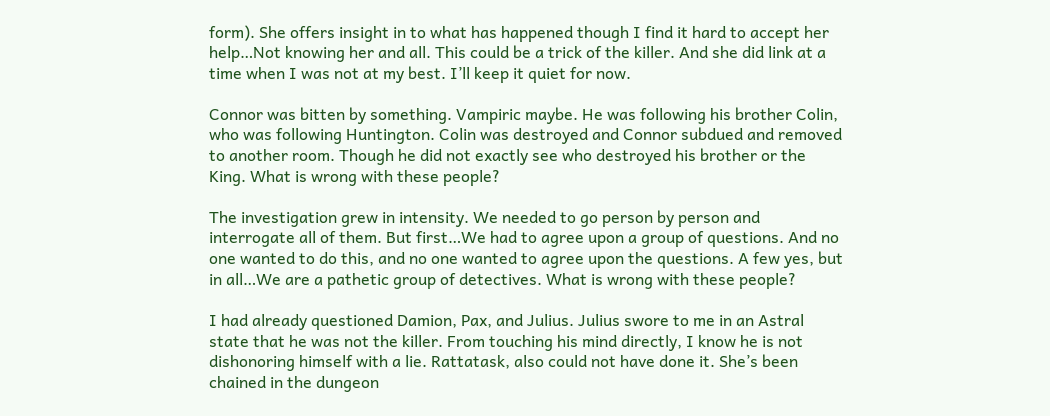form). She offers insight in to what has happened though I find it hard to accept her help…Not knowing her and all. This could be a trick of the killer. And she did link at a time when I was not at my best. I’ll keep it quiet for now.

Connor was bitten by something. Vampiric maybe. He was following his brother Colin, who was following Huntington. Colin was destroyed and Connor subdued and removed to another room. Though he did not exactly see who destroyed his brother or the King. What is wrong with these people?

The investigation grew in intensity. We needed to go person by person and interrogate all of them. But first…We had to agree upon a group of questions. And no one wanted to do this, and no one wanted to agree upon the questions. A few yes, but in all…We are a pathetic group of detectives. What is wrong with these people?

I had already questioned Damion, Pax, and Julius. Julius swore to me in an Astral state that he was not the killer. From touching his mind directly, I know he is not dishonoring himself with a lie. Rattatask, also could not have done it. She’s been chained in the dungeon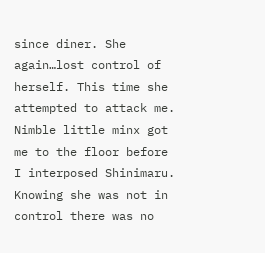since diner. She again…lost control of herself. This time she attempted to attack me. Nimble little minx got me to the floor before I interposed Shinimaru. Knowing she was not in control there was no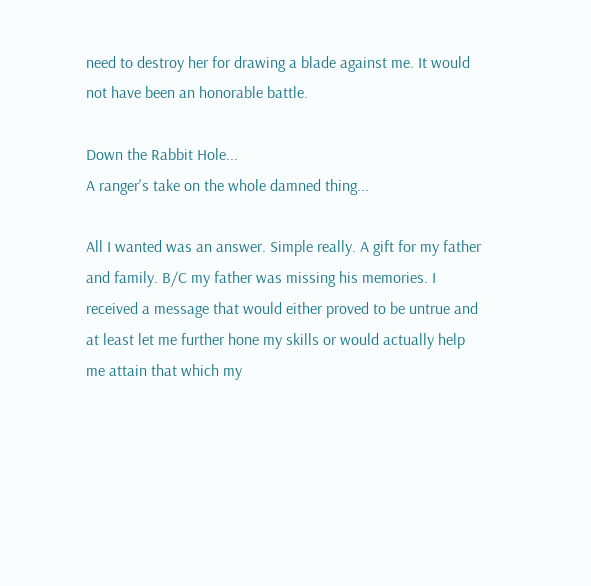need to destroy her for drawing a blade against me. It would not have been an honorable battle.

Down the Rabbit Hole...
A ranger's take on the whole damned thing...

All I wanted was an answer. Simple really. A gift for my father and family. B/C my father was missing his memories. I received a message that would either proved to be untrue and at least let me further hone my skills or would actually help me attain that which my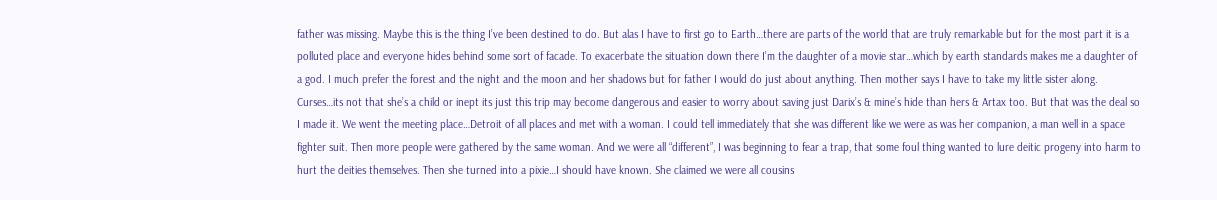father was missing. Maybe this is the thing I’ve been destined to do. But alas I have to first go to Earth…there are parts of the world that are truly remarkable but for the most part it is a polluted place and everyone hides behind some sort of facade. To exacerbate the situation down there I’m the daughter of a movie star…which by earth standards makes me a daughter of a god. I much prefer the forest and the night and the moon and her shadows but for father I would do just about anything. Then mother says I have to take my little sister along. Curses…its not that she’s a child or inept its just this trip may become dangerous and easier to worry about saving just Darix’s & mine’s hide than hers & Artax too. But that was the deal so I made it. We went the meeting place…Detroit of all places and met with a woman. I could tell immediately that she was different like we were as was her companion, a man well in a space fighter suit. Then more people were gathered by the same woman. And we were all “different”, I was beginning to fear a trap, that some foul thing wanted to lure deitic progeny into harm to hurt the deities themselves. Then she turned into a pixie…I should have known. She claimed we were all cousins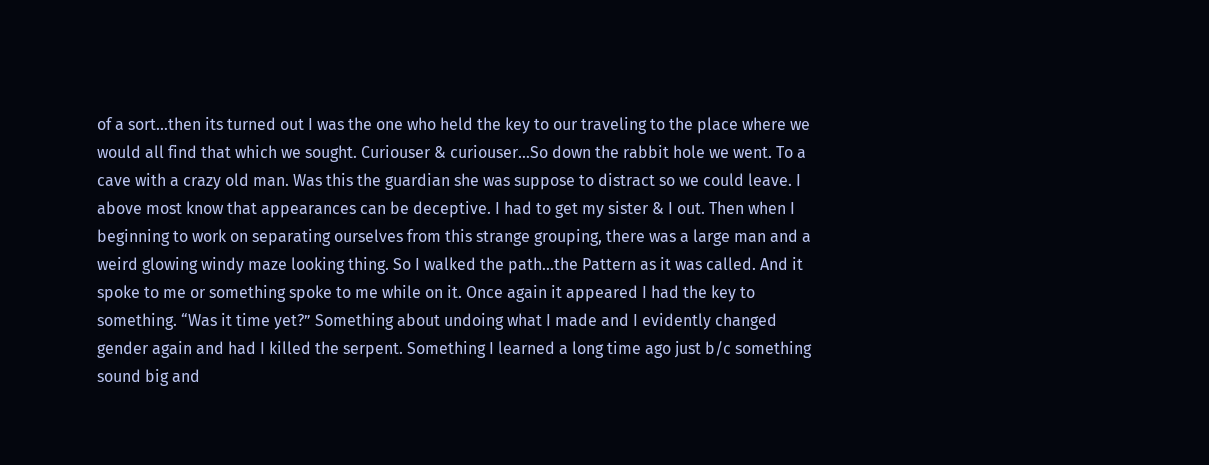of a sort…then its turned out I was the one who held the key to our traveling to the place where we would all find that which we sought. Curiouser & curiouser…So down the rabbit hole we went. To a cave with a crazy old man. Was this the guardian she was suppose to distract so we could leave. I above most know that appearances can be deceptive. I had to get my sister & I out. Then when I beginning to work on separating ourselves from this strange grouping, there was a large man and a weird glowing windy maze looking thing. So I walked the path…the Pattern as it was called. And it spoke to me or something spoke to me while on it. Once again it appeared I had the key to something. “Was it time yet?” Something about undoing what I made and I evidently changed gender again and had I killed the serpent. Something I learned a long time ago just b/c something sound big and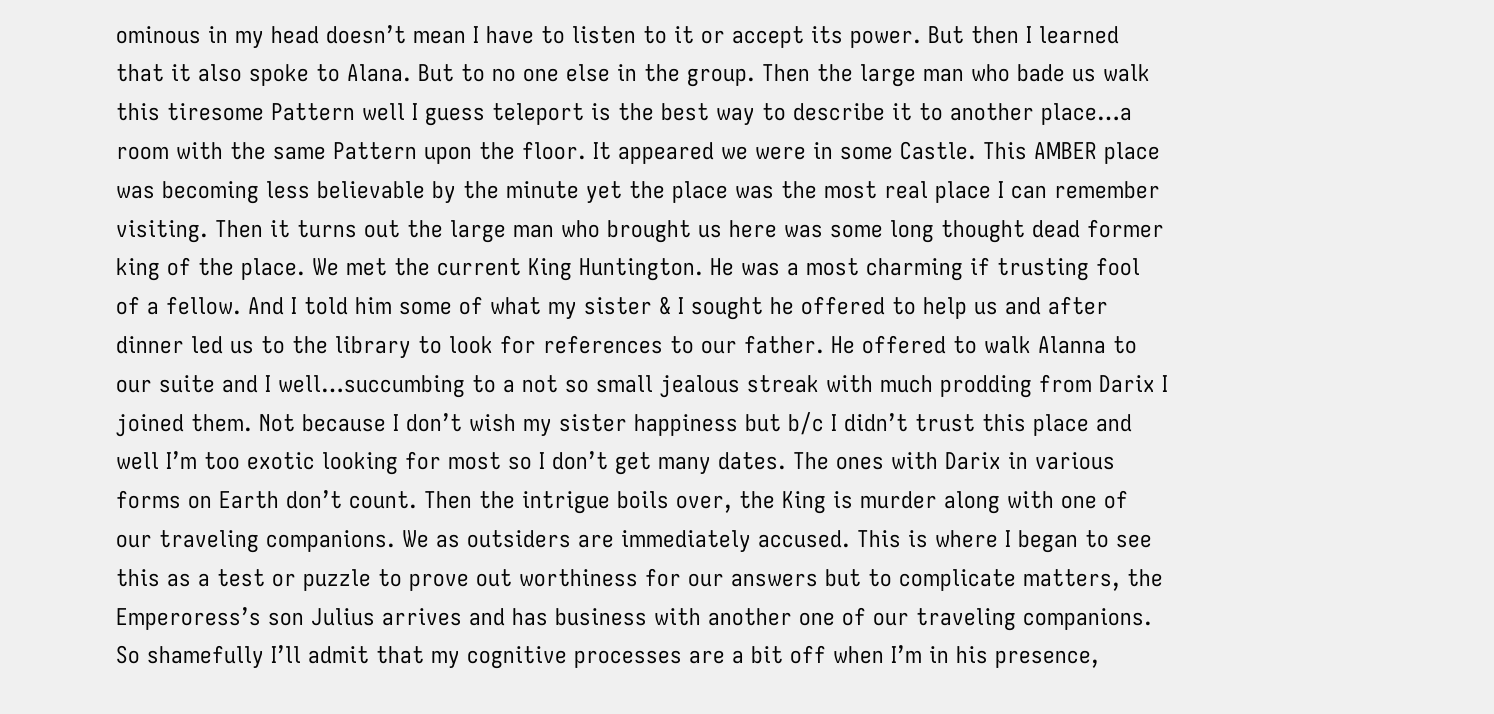ominous in my head doesn’t mean I have to listen to it or accept its power. But then I learned that it also spoke to Alana. But to no one else in the group. Then the large man who bade us walk this tiresome Pattern well I guess teleport is the best way to describe it to another place…a room with the same Pattern upon the floor. It appeared we were in some Castle. This AMBER place was becoming less believable by the minute yet the place was the most real place I can remember visiting. Then it turns out the large man who brought us here was some long thought dead former king of the place. We met the current King Huntington. He was a most charming if trusting fool of a fellow. And I told him some of what my sister & I sought he offered to help us and after dinner led us to the library to look for references to our father. He offered to walk Alanna to our suite and I well…succumbing to a not so small jealous streak with much prodding from Darix I joined them. Not because I don’t wish my sister happiness but b/c I didn’t trust this place and well I’m too exotic looking for most so I don’t get many dates. The ones with Darix in various forms on Earth don’t count. Then the intrigue boils over, the King is murder along with one of our traveling companions. We as outsiders are immediately accused. This is where I began to see this as a test or puzzle to prove out worthiness for our answers but to complicate matters, the Emperoress’s son Julius arrives and has business with another one of our traveling companions. So shamefully I’ll admit that my cognitive processes are a bit off when I’m in his presence,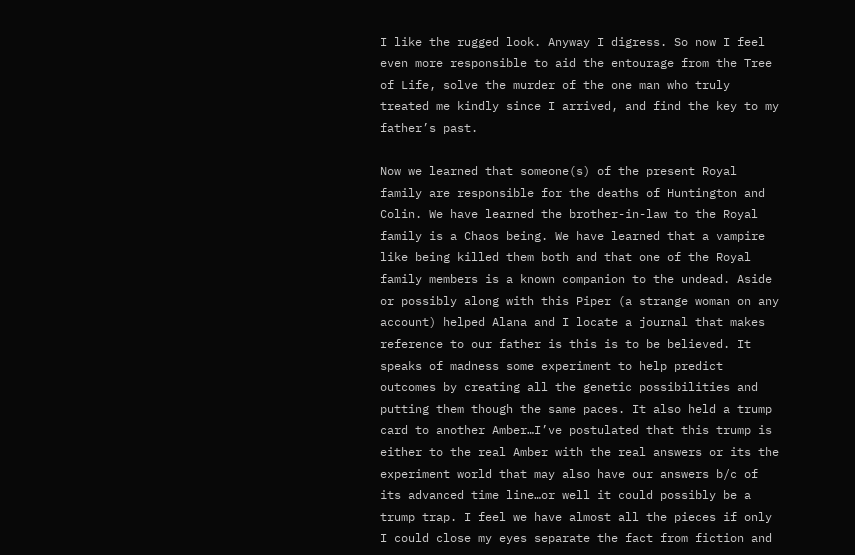I like the rugged look. Anyway I digress. So now I feel even more responsible to aid the entourage from the Tree of Life, solve the murder of the one man who truly treated me kindly since I arrived, and find the key to my father’s past.

Now we learned that someone(s) of the present Royal family are responsible for the deaths of Huntington and Colin. We have learned the brother-in-law to the Royal family is a Chaos being. We have learned that a vampire like being killed them both and that one of the Royal family members is a known companion to the undead. Aside or possibly along with this Piper (a strange woman on any account) helped Alana and I locate a journal that makes reference to our father is this is to be believed. It speaks of madness some experiment to help predict outcomes by creating all the genetic possibilities and putting them though the same paces. It also held a trump card to another Amber…I’ve postulated that this trump is either to the real Amber with the real answers or its the experiment world that may also have our answers b/c of its advanced time line…or well it could possibly be a trump trap. I feel we have almost all the pieces if only I could close my eyes separate the fact from fiction and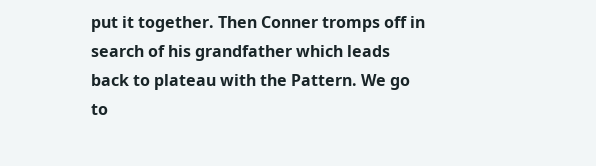put it together. Then Conner tromps off in search of his grandfather which leads back to plateau with the Pattern. We go to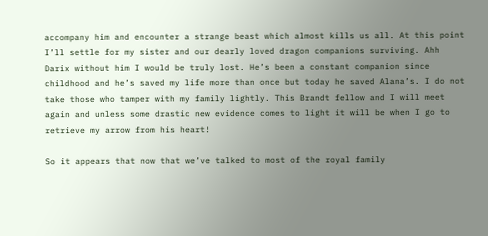accompany him and encounter a strange beast which almost kills us all. At this point I’ll settle for my sister and our dearly loved dragon companions surviving. Ahh Darix without him I would be truly lost. He’s been a constant companion since childhood and he’s saved my life more than once but today he saved Alana’s. I do not take those who tamper with my family lightly. This Brandt fellow and I will meet again and unless some drastic new evidence comes to light it will be when I go to retrieve my arrow from his heart!

So it appears that now that we’ve talked to most of the royal family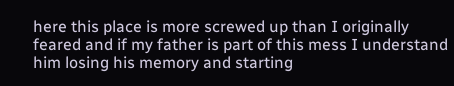here this place is more screwed up than I originally feared and if my father is part of this mess I understand him losing his memory and starting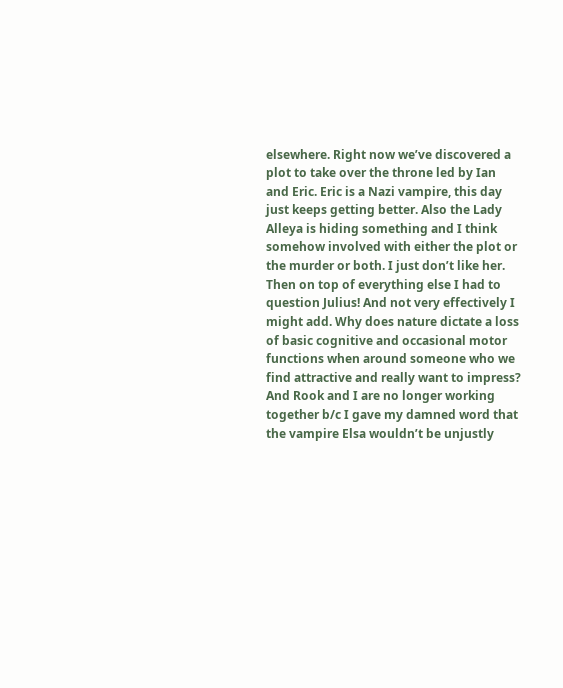elsewhere. Right now we’ve discovered a plot to take over the throne led by Ian and Eric. Eric is a Nazi vampire, this day just keeps getting better. Also the Lady Alleya is hiding something and I think somehow involved with either the plot or the murder or both. I just don’t like her. Then on top of everything else I had to question Julius! And not very effectively I might add. Why does nature dictate a loss of basic cognitive and occasional motor functions when around someone who we find attractive and really want to impress? And Rook and I are no longer working together b/c I gave my damned word that the vampire Elsa wouldn’t be unjustly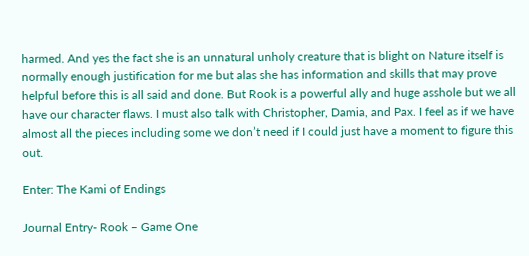harmed. And yes the fact she is an unnatural unholy creature that is blight on Nature itself is normally enough justification for me but alas she has information and skills that may prove helpful before this is all said and done. But Rook is a powerful ally and huge asshole but we all have our character flaws. I must also talk with Christopher, Damia, and Pax. I feel as if we have almost all the pieces including some we don’t need if I could just have a moment to figure this out.

Enter: The Kami of Endings

Journal Entry- Rook – Game One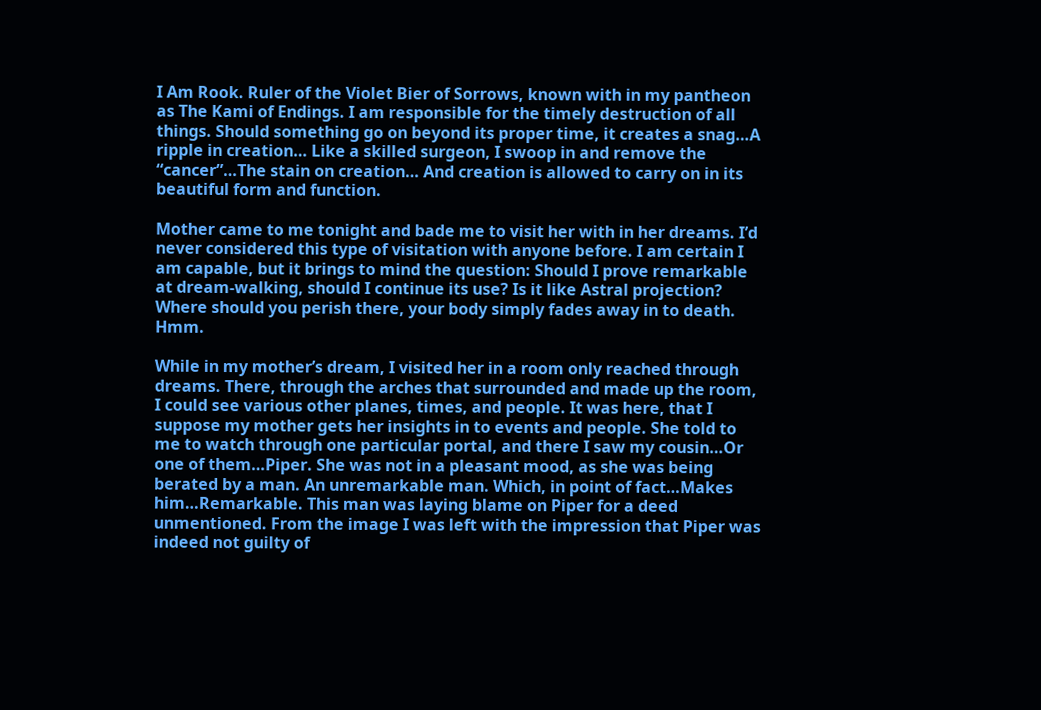I Am Rook. Ruler of the Violet Bier of Sorrows, known with in my pantheon as The Kami of Endings. I am responsible for the timely destruction of all things. Should something go on beyond its proper time, it creates a snag…A ripple in creation… Like a skilled surgeon, I swoop in and remove the “cancer”…The stain on creation… And creation is allowed to carry on in its beautiful form and function.

Mother came to me tonight and bade me to visit her with in her dreams. I’d never considered this type of visitation with anyone before. I am certain I am capable, but it brings to mind the question: Should I prove remarkable at dream-walking, should I continue its use? Is it like Astral projection? Where should you perish there, your body simply fades away in to death. Hmm.

While in my mother’s dream, I visited her in a room only reached through dreams. There, through the arches that surrounded and made up the room, I could see various other planes, times, and people. It was here, that I suppose my mother gets her insights in to events and people. She told to me to watch through one particular portal, and there I saw my cousin…Or one of them…Piper. She was not in a pleasant mood, as she was being berated by a man. An unremarkable man. Which, in point of fact…Makes him…Remarkable. This man was laying blame on Piper for a deed unmentioned. From the image I was left with the impression that Piper was indeed not guilty of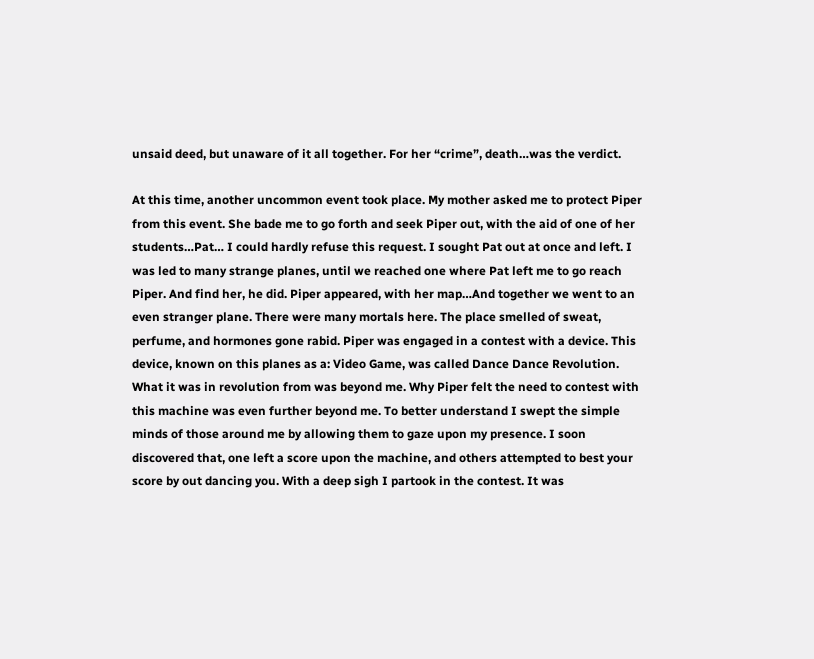unsaid deed, but unaware of it all together. For her “crime”, death…was the verdict.

At this time, another uncommon event took place. My mother asked me to protect Piper from this event. She bade me to go forth and seek Piper out, with the aid of one of her students…Pat… I could hardly refuse this request. I sought Pat out at once and left. I was led to many strange planes, until we reached one where Pat left me to go reach Piper. And find her, he did. Piper appeared, with her map…And together we went to an even stranger plane. There were many mortals here. The place smelled of sweat, perfume, and hormones gone rabid. Piper was engaged in a contest with a device. This device, known on this planes as a: Video Game, was called Dance Dance Revolution. What it was in revolution from was beyond me. Why Piper felt the need to contest with this machine was even further beyond me. To better understand I swept the simple minds of those around me by allowing them to gaze upon my presence. I soon discovered that, one left a score upon the machine, and others attempted to best your score by out dancing you. With a deep sigh I partook in the contest. It was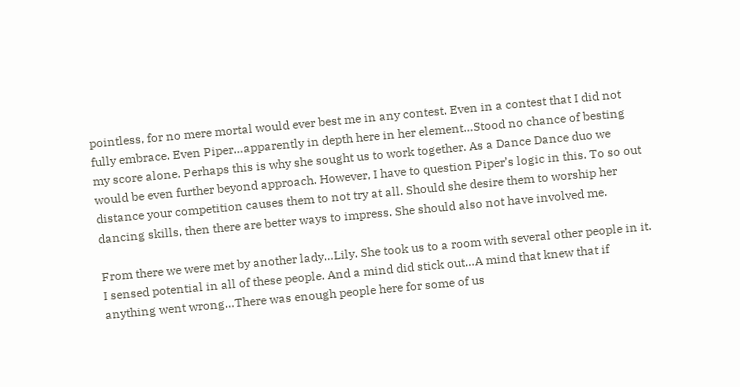pointless, for no mere mortal would ever best me in any contest. Even in a contest that I did not fully embrace. Even Piper…apparently in depth here in her element…Stood no chance of besting my score alone. Perhaps this is why she sought us to work together. As a Dance Dance duo we would be even further beyond approach. However, I have to question Piper’s logic in this. To so out distance your competition causes them to not try at all. Should she desire them to worship her dancing skills, then there are better ways to impress. She should also not have involved me.

From there we were met by another lady…Lily. She took us to a room with several other people in it. I sensed potential in all of these people. And a mind did stick out…A mind that knew that if anything went wrong…There was enough people here for some of us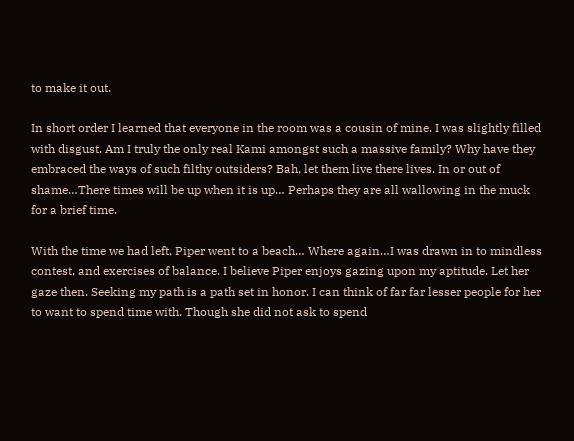to make it out.

In short order I learned that everyone in the room was a cousin of mine. I was slightly filled with disgust. Am I truly the only real Kami amongst such a massive family? Why have they embraced the ways of such filthy outsiders? Bah, let them live there lives. In or out of shame…There times will be up when it is up… Perhaps they are all wallowing in the muck for a brief time.

With the time we had left, Piper went to a beach… Where again…I was drawn in to mindless contest, and exercises of balance. I believe Piper enjoys gazing upon my aptitude. Let her gaze then. Seeking my path is a path set in honor. I can think of far far lesser people for her to want to spend time with. Though she did not ask to spend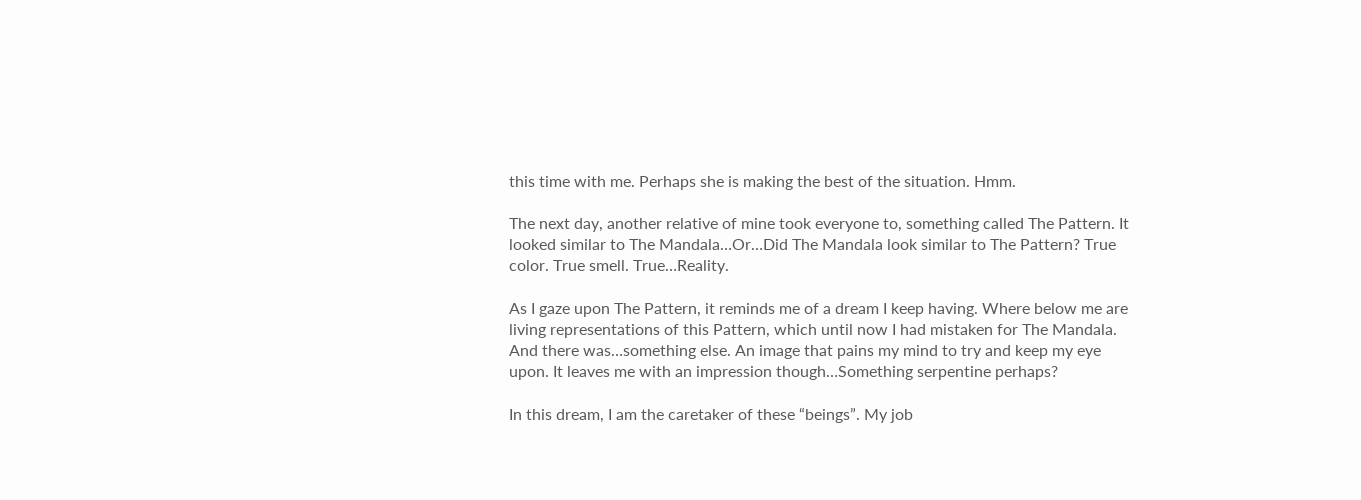this time with me. Perhaps she is making the best of the situation. Hmm.

The next day, another relative of mine took everyone to, something called The Pattern. It looked similar to The Mandala…Or…Did The Mandala look similar to The Pattern? True color. True smell. True…Reality.

As I gaze upon The Pattern, it reminds me of a dream I keep having. Where below me are living representations of this Pattern, which until now I had mistaken for The Mandala. And there was…something else. An image that pains my mind to try and keep my eye upon. It leaves me with an impression though…Something serpentine perhaps?

In this dream, I am the caretaker of these “beings”. My job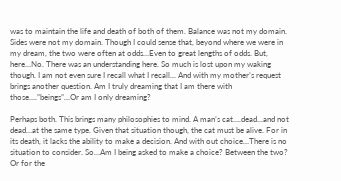was to maintain the life and death of both of them. Balance was not my domain. Sides were not my domain. Though I could sense that, beyond where we were in my dream, the two were often at odds…Even to great lengths of odds. But, here…No. There was an understanding here. So much is lost upon my waking though. I am not even sure I recall what I recall… And with my mother’s request brings another question. Am I truly dreaming that I am there with those….”beings”…Or am I only dreaming?

Perhaps both. This brings many philosophies to mind. A man’s cat….dead…and not dead…at the same type. Given that situation though, the cat must be alive. For in its death, it lacks the ability to make a decision. And with out choice…There is no situation to consider. So…Am I being asked to make a choice? Between the two? Or for the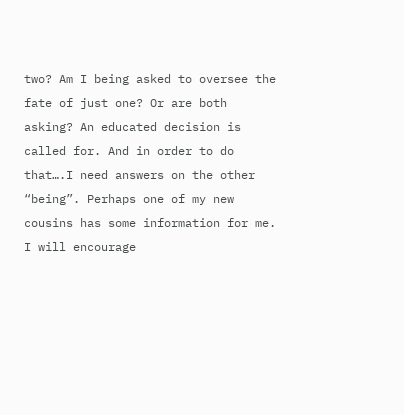two? Am I being asked to oversee the fate of just one? Or are both asking? An educated decision is called for. And in order to do that….I need answers on the other “being”. Perhaps one of my new cousins has some information for me. I will encourage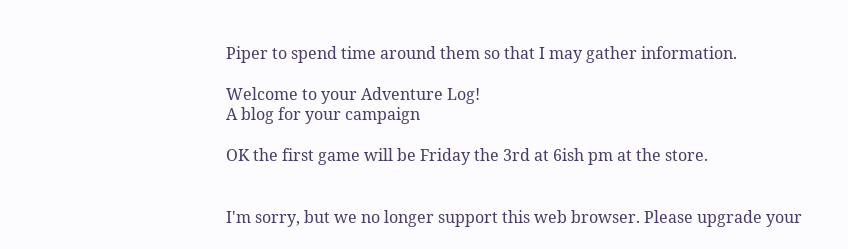Piper to spend time around them so that I may gather information.

Welcome to your Adventure Log!
A blog for your campaign

OK the first game will be Friday the 3rd at 6ish pm at the store.


I'm sorry, but we no longer support this web browser. Please upgrade your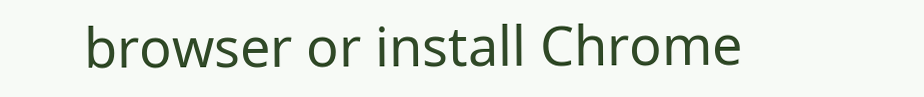browser or install Chrome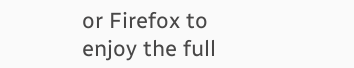or Firefox to enjoy the full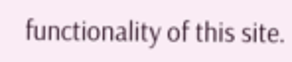functionality of this site.